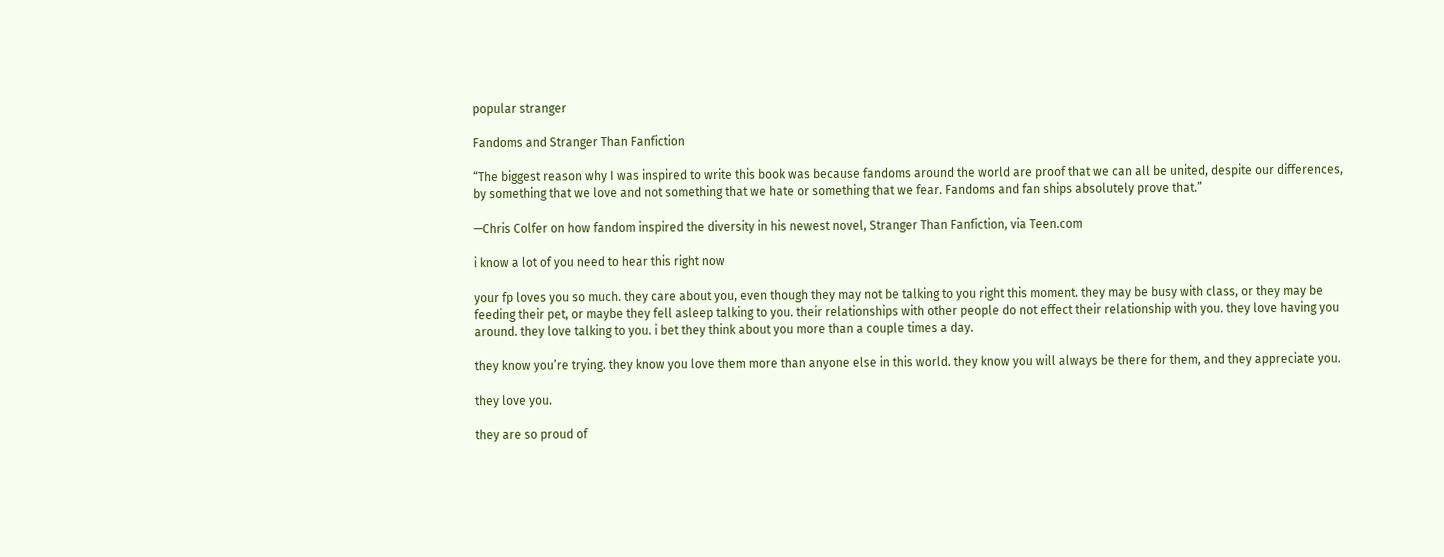popular stranger

Fandoms and Stranger Than Fanfiction

“The biggest reason why I was inspired to write this book was because fandoms around the world are proof that we can all be united, despite our differences, by something that we love and not something that we hate or something that we fear. Fandoms and fan ships absolutely prove that.”

—Chris Colfer on how fandom inspired the diversity in his newest novel, Stranger Than Fanfiction, via Teen.com

i know a lot of you need to hear this right now

your fp loves you so much. they care about you, even though they may not be talking to you right this moment. they may be busy with class, or they may be feeding their pet, or maybe they fell asleep talking to you. their relationships with other people do not effect their relationship with you. they love having you around. they love talking to you. i bet they think about you more than a couple times a day.

they know you’re trying. they know you love them more than anyone else in this world. they know you will always be there for them, and they appreciate you.

they love you.

they are so proud of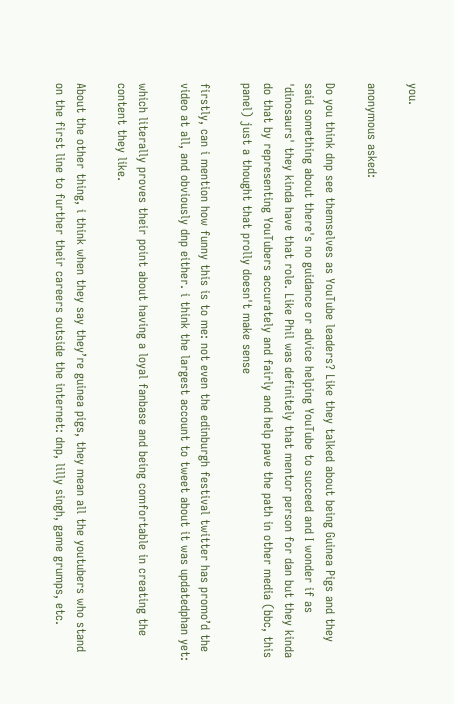you.

anonymous asked:

Do you think dnp see themselves as YouTube leaders? Like they talked about being Guinea Pigs and they said something about there's no guidance or advice helping YouTube to succeed and I wonder if as 'dinosaurs' they kinda have that role. Like Phil was definitely that mentor person for dan but they kinda do that by representing YouTubers accurately and fairly and help pave the path in other media (bbc, this panel) just a thought that prolly doesn't make sense

firstly, can i mention how funny this is to me: not even the edinburgh festival twitter has promo’d the video at all, and obviously dnp either. i think the largest account to tweet about it was updatedphan yet:

which literally proves their point about having a loyal fanbase and being comfortable in creating the content they like.

About the other thing, i think when they say they’re guinea pigs, they mean all the youtubers who stand on the first line to further their careers outside the internet: dnp, lilly singh, game grumps, etc.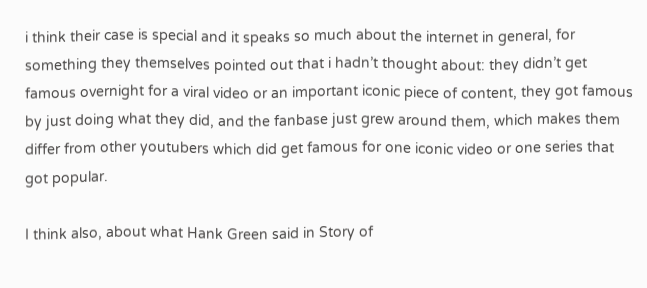i think their case is special and it speaks so much about the internet in general, for something they themselves pointed out that i hadn’t thought about: they didn’t get famous overnight for a viral video or an important iconic piece of content, they got famous by just doing what they did, and the fanbase just grew around them, which makes them differ from other youtubers which did get famous for one iconic video or one series that got popular.

I think also, about what Hank Green said in Story of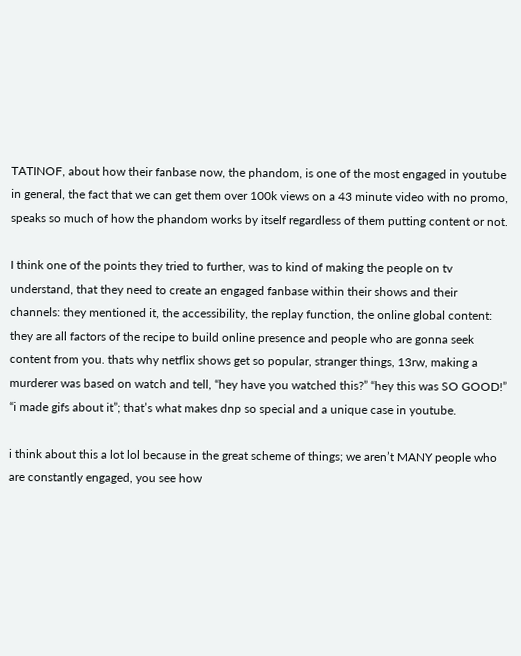TATINOF, about how their fanbase now, the phandom, is one of the most engaged in youtube in general, the fact that we can get them over 100k views on a 43 minute video with no promo, speaks so much of how the phandom works by itself regardless of them putting content or not.

I think one of the points they tried to further, was to kind of making the people on tv understand, that they need to create an engaged fanbase within their shows and their channels: they mentioned it, the accessibility, the replay function, the online global content: they are all factors of the recipe to build online presence and people who are gonna seek content from you. thats why netflix shows get so popular, stranger things, 13rw, making a murderer was based on watch and tell, “hey have you watched this?” “hey this was SO GOOD!” “i made gifs about it”; that’s what makes dnp so special and a unique case in youtube.

i think about this a lot lol because in the great scheme of things; we aren’t MANY people who are constantly engaged, you see how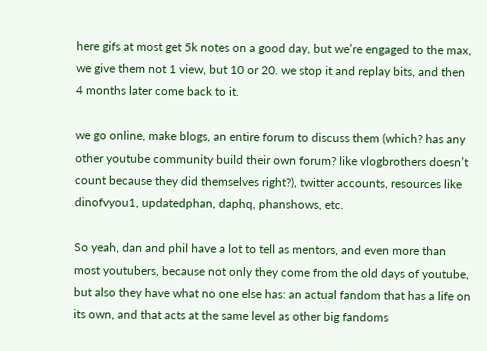here gifs at most get 5k notes on a good day, but we’re engaged to the max, we give them not 1 view, but 10 or 20. we stop it and replay bits, and then 4 months later come back to it.

we go online, make blogs, an entire forum to discuss them (which? has any other youtube community build their own forum? like vlogbrothers doesn’t count because they did themselves right?), twitter accounts, resources like dinofvyou1, updatedphan, daphq, phanshows, etc.

So yeah, dan and phil have a lot to tell as mentors, and even more than most youtubers, because not only they come from the old days of youtube, but also they have what no one else has: an actual fandom that has a life on its own, and that acts at the same level as other big fandoms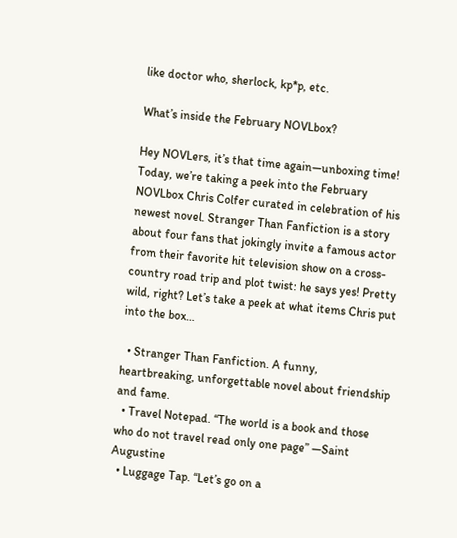like doctor who, sherlock, kp*p, etc.

What’s inside the February NOVLbox?

Hey NOVLers, it’s that time again—unboxing time! Today, we’re taking a peek into the February NOVLbox Chris Colfer curated in celebration of his newest novel. Stranger Than Fanfiction is a story about four fans that jokingly invite a famous actor from their favorite hit television show on a cross-country road trip and plot twist: he says yes! Pretty wild, right? Let’s take a peek at what items Chris put into the box…

  • Stranger Than Fanfiction. A funny, heartbreaking, unforgettable novel about friendship and fame.
  • Travel Notepad. “The world is a book and those who do not travel read only one page” —Saint Augustine
  • Luggage Tap. “Let’s go on a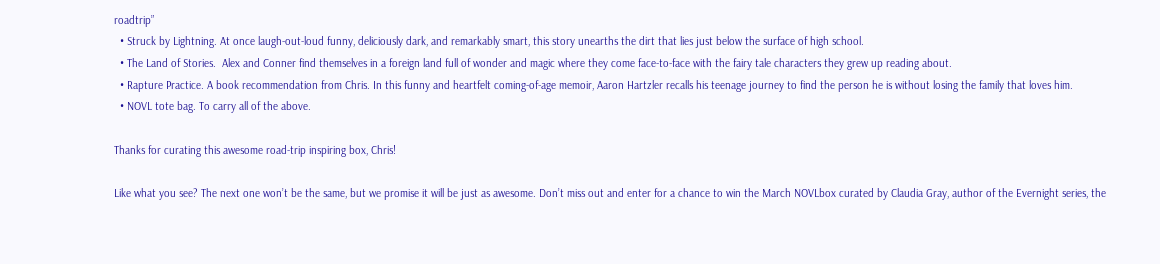roadtrip”
  • Struck by Lightning. At once laugh-out-loud funny, deliciously dark, and remarkably smart, this story unearths the dirt that lies just below the surface of high school.
  • The Land of Stories.  Alex and Conner find themselves in a foreign land full of wonder and magic where they come face-to-face with the fairy tale characters they grew up reading about.
  • Rapture Practice. A book recommendation from Chris. In this funny and heartfelt coming-of-age memoir, Aaron Hartzler recalls his teenage journey to find the person he is without losing the family that loves him.
  • NOVL tote bag. To carry all of the above.

Thanks for curating this awesome road-trip inspiring box, Chris!

Like what you see? The next one won’t be the same, but we promise it will be just as awesome. Don’t miss out and enter for a chance to win the March NOVLbox curated by Claudia Gray, author of the Evernight series, the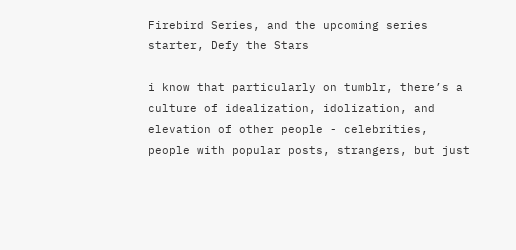Firebird Series, and the upcoming series starter, Defy the Stars

i know that particularly on tumblr, there’s a culture of idealization, idolization, and elevation of other people - celebrities, people with popular posts, strangers, but just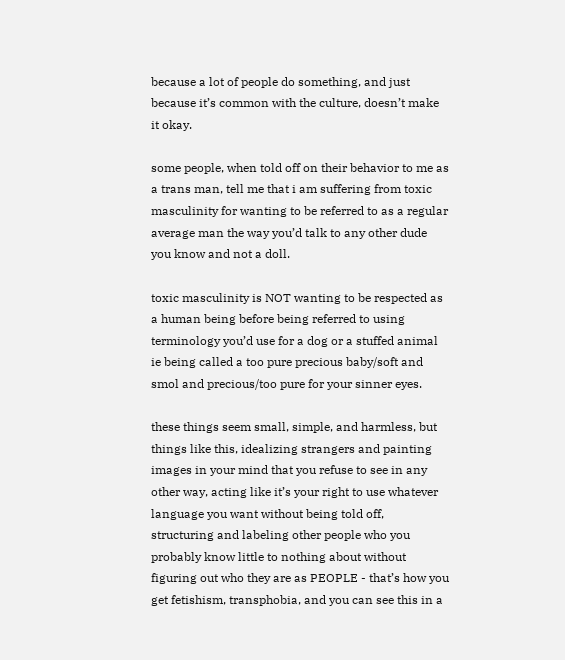because a lot of people do something, and just because it’s common with the culture, doesn’t make it okay.

some people, when told off on their behavior to me as a trans man, tell me that i am suffering from toxic masculinity for wanting to be referred to as a regular average man the way you’d talk to any other dude you know and not a doll.

toxic masculinity is NOT wanting to be respected as a human being before being referred to using terminology you’d use for a dog or a stuffed animal ie being called a too pure precious baby/soft and smol and precious/too pure for your sinner eyes.

these things seem small, simple, and harmless, but things like this, idealizing strangers and painting images in your mind that you refuse to see in any other way, acting like it’s your right to use whatever language you want without being told off, structuring and labeling other people who you probably know little to nothing about without figuring out who they are as PEOPLE - that’s how you get fetishism, transphobia, and you can see this in a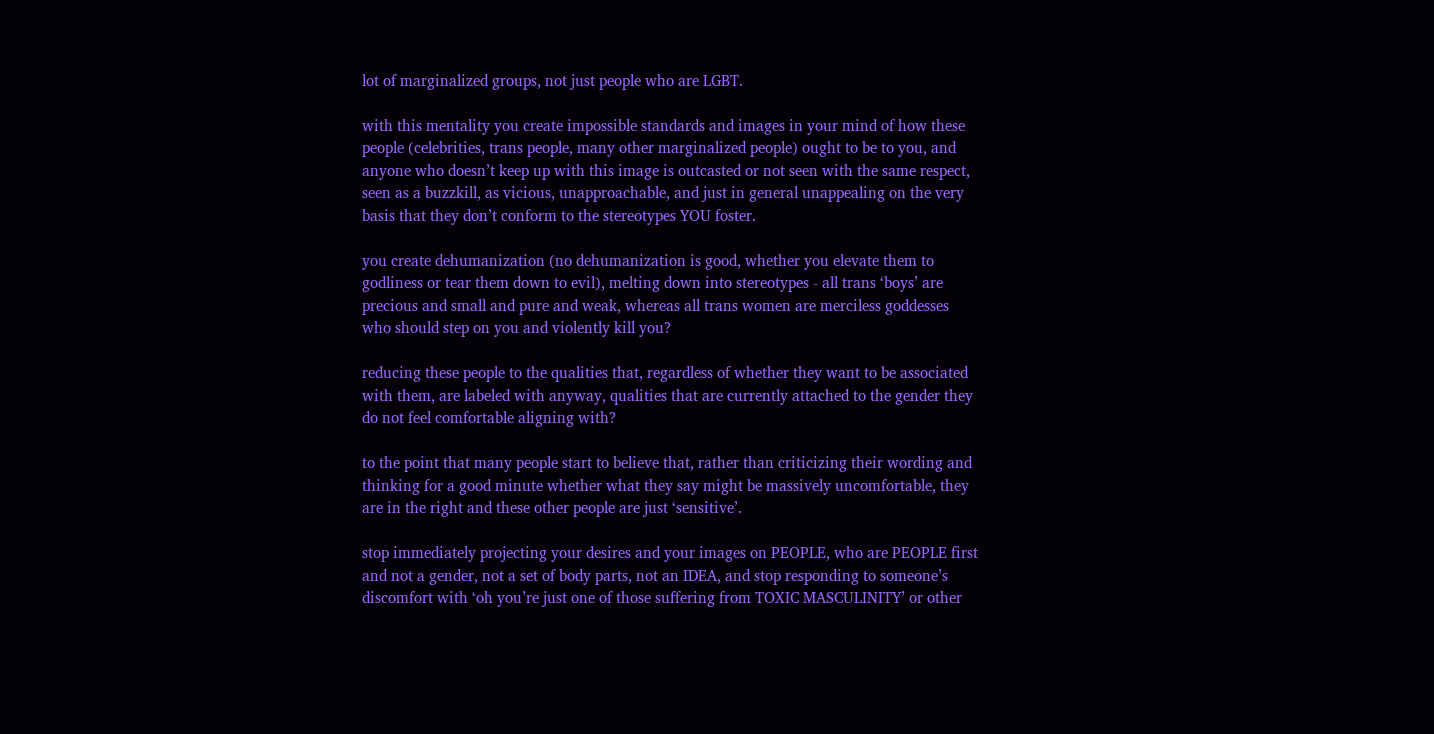lot of marginalized groups, not just people who are LGBT.

with this mentality you create impossible standards and images in your mind of how these people (celebrities, trans people, many other marginalized people) ought to be to you, and anyone who doesn’t keep up with this image is outcasted or not seen with the same respect, seen as a buzzkill, as vicious, unapproachable, and just in general unappealing on the very basis that they don’t conform to the stereotypes YOU foster.

you create dehumanization (no dehumanization is good, whether you elevate them to godliness or tear them down to evil), melting down into stereotypes - all trans ‘boys’ are precious and small and pure and weak, whereas all trans women are merciless goddesses who should step on you and violently kill you?

reducing these people to the qualities that, regardless of whether they want to be associated with them, are labeled with anyway, qualities that are currently attached to the gender they do not feel comfortable aligning with?

to the point that many people start to believe that, rather than criticizing their wording and thinking for a good minute whether what they say might be massively uncomfortable, they are in the right and these other people are just ‘sensitive’.

stop immediately projecting your desires and your images on PEOPLE, who are PEOPLE first and not a gender, not a set of body parts, not an IDEA, and stop responding to someone’s discomfort with ‘oh you’re just one of those suffering from TOXIC MASCULINITY’ or other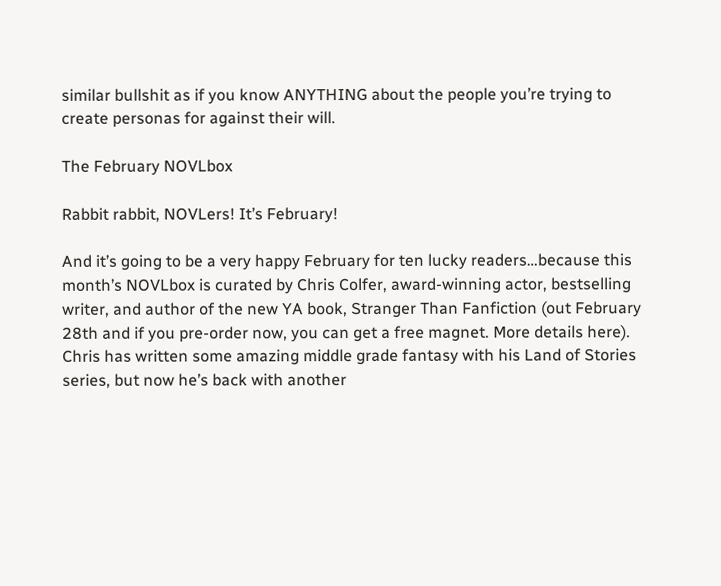similar bullshit as if you know ANYTHING about the people you’re trying to create personas for against their will.

The February NOVLbox

Rabbit rabbit, NOVLers! It’s February!

And it’s going to be a very happy February for ten lucky readers…because this month’s NOVLbox is curated by Chris Colfer, award-winning actor, bestselling writer, and author of the new YA book, Stranger Than Fanfiction (out February 28th and if you pre-order now, you can get a free magnet. More details here). Chris has written some amazing middle grade fantasy with his Land of Stories series, but now he’s back with another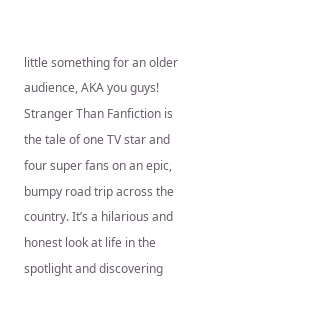little something for an older audience, AKA you guys! Stranger Than Fanfiction is the tale of one TV star and four super fans on an epic, bumpy road trip across the country. It’s a hilarious and honest look at life in the spotlight and discovering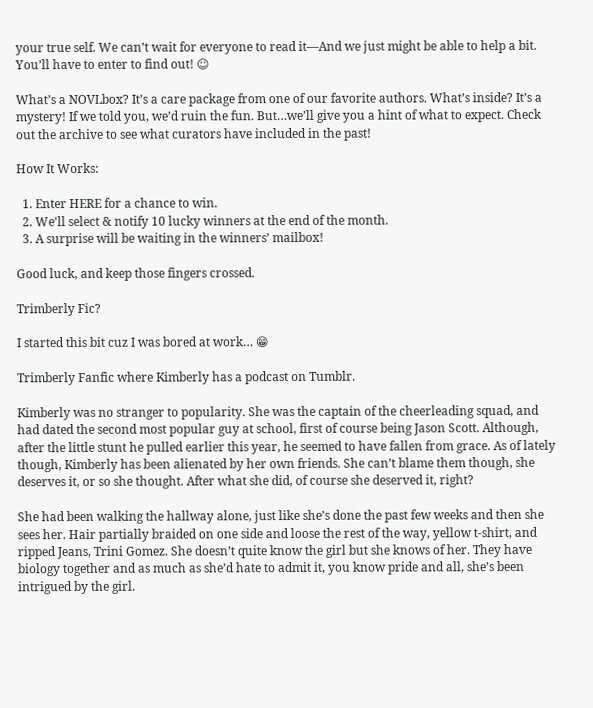your true self. We can’t wait for everyone to read it—And we just might be able to help a bit. You’ll have to enter to find out! ☺

What’s a NOVLbox? It’s a care package from one of our favorite authors. What’s inside? It’s a mystery! If we told you, we’d ruin the fun. But…we’ll give you a hint of what to expect. Check out the archive to see what curators have included in the past!

How It Works:

  1. Enter HERE for a chance to win.
  2. We’ll select & notify 10 lucky winners at the end of the month.
  3. A surprise will be waiting in the winners’ mailbox!

Good luck, and keep those fingers crossed.

Trimberly Fic?

I started this bit cuz I was bored at work… 😁

Trimberly Fanfic where Kimberly has a podcast on Tumblr.

Kimberly was no stranger to popularity. She was the captain of the cheerleading squad, and had dated the second most popular guy at school, first of course being Jason Scott. Although, after the little stunt he pulled earlier this year, he seemed to have fallen from grace. As of lately though, Kimberly has been alienated by her own friends. She can’t blame them though, she deserves it, or so she thought. After what she did, of course she deserved it, right?

She had been walking the hallway alone, just like she’s done the past few weeks and then she sees her. Hair partially braided on one side and loose the rest of the way, yellow t-shirt, and ripped Jeans, Trini Gomez. She doesn’t quite know the girl but she knows of her. They have biology together and as much as she’d hate to admit it, you know pride and all, she’s been intrigued by the girl.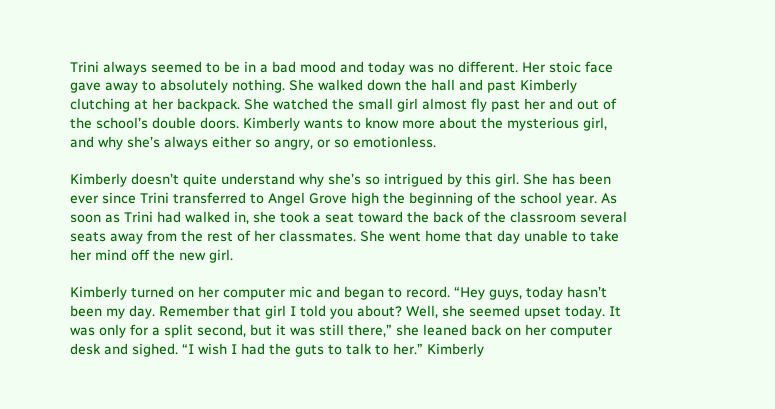Trini always seemed to be in a bad mood and today was no different. Her stoic face gave away to absolutely nothing. She walked down the hall and past Kimberly clutching at her backpack. She watched the small girl almost fly past her and out of the school’s double doors. Kimberly wants to know more about the mysterious girl, and why she’s always either so angry, or so emotionless.

Kimberly doesn’t quite understand why she’s so intrigued by this girl. She has been ever since Trini transferred to Angel Grove high the beginning of the school year. As soon as Trini had walked in, she took a seat toward the back of the classroom several seats away from the rest of her classmates. She went home that day unable to take her mind off the new girl.

Kimberly turned on her computer mic and began to record. “Hey guys, today hasn’t been my day. Remember that girl I told you about? Well, she seemed upset today. It was only for a split second, but it was still there,” she leaned back on her computer desk and sighed. “I wish I had the guts to talk to her.” Kimberly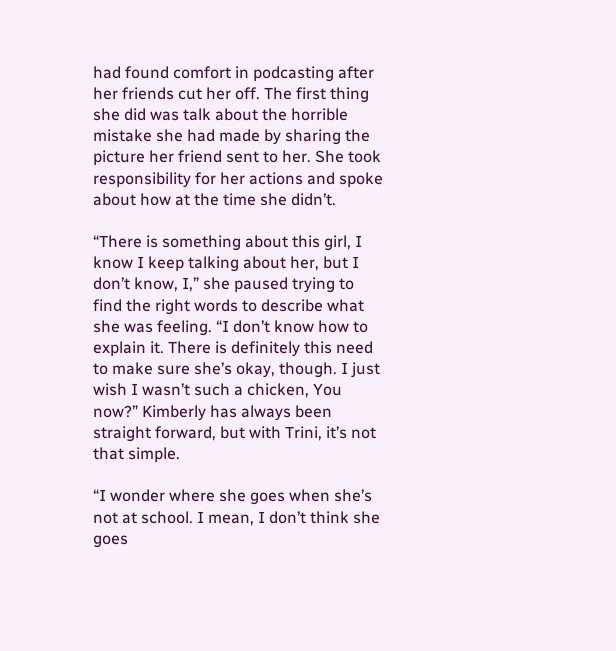had found comfort in podcasting after her friends cut her off. The first thing she did was talk about the horrible mistake she had made by sharing the picture her friend sent to her. She took responsibility for her actions and spoke about how at the time she didn’t.

“There is something about this girl, I know I keep talking about her, but I don’t know, I,” she paused trying to find the right words to describe what she was feeling. “I don’t know how to explain it. There is definitely this need to make sure she’s okay, though. I just wish I wasn’t such a chicken, You now?” Kimberly has always been straight forward, but with Trini, it’s not that simple.

“I wonder where she goes when she’s not at school. I mean, I don’t think she goes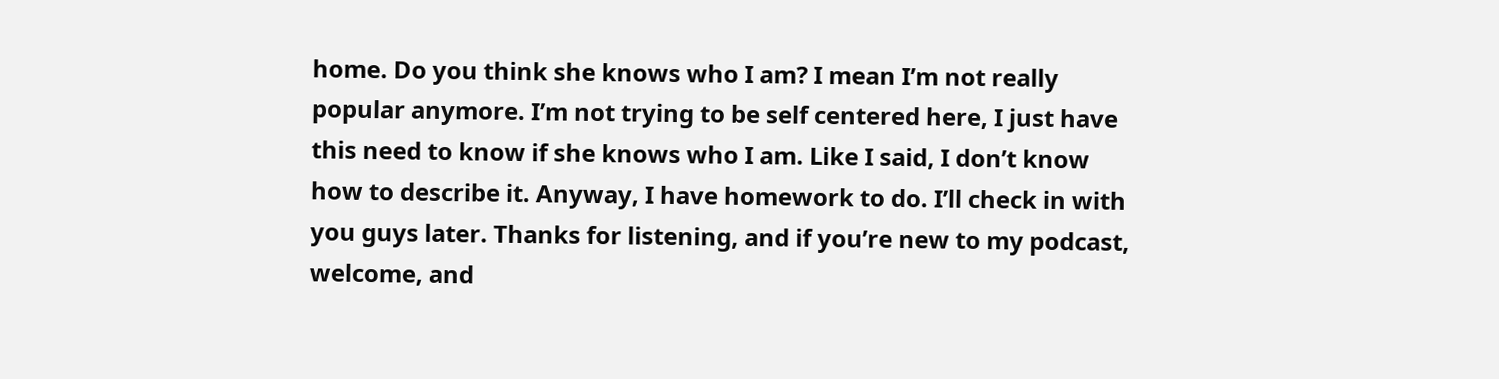home. Do you think she knows who I am? I mean I’m not really popular anymore. I’m not trying to be self centered here, I just have this need to know if she knows who I am. Like I said, I don’t know how to describe it. Anyway, I have homework to do. I’ll check in with you guys later. Thanks for listening, and if you’re new to my podcast, welcome, and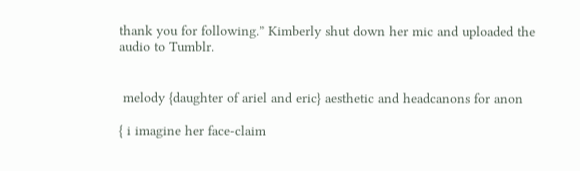thank you for following.” Kimberly shut down her mic and uploaded the audio to Tumblr.


 melody {daughter of ariel and eric} aesthetic and headcanons for anon

{ i imagine her face-claim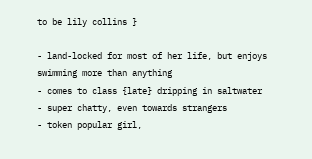to be lily collins }

- land-locked for most of her life, but enjoys swimming more than anything
- comes to class {late} dripping in saltwater
- super chatty, even towards strangers
- token popular girl,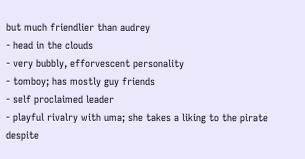but much friendlier than audrey
- head in the clouds
- very bubbly, efforvescent personality
- tomboy; has mostly guy friends
- self proclaimed leader
- playful rivalry with uma; she takes a liking to the pirate despite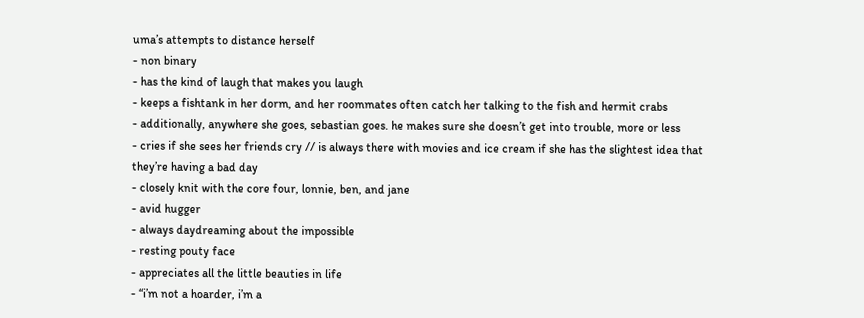uma’s attempts to distance herself
- non binary
- has the kind of laugh that makes you laugh
- keeps a fishtank in her dorm, and her roommates often catch her talking to the fish and hermit crabs
- additionally, anywhere she goes, sebastian goes. he makes sure she doesn’t get into trouble, more or less
- cries if she sees her friends cry // is always there with movies and ice cream if she has the slightest idea that they’re having a bad day
- closely knit with the core four, lonnie, ben, and jane
- avid hugger
- always daydreaming about the impossible
- resting pouty face
- appreciates all the little beauties in life
- “i’m not a hoarder, i’m a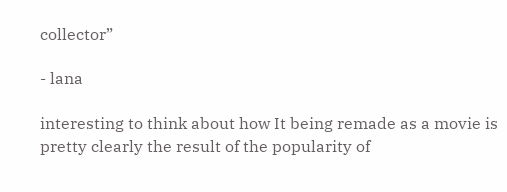collector”

- lana

interesting to think about how It being remade as a movie is pretty clearly the result of the popularity of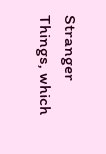Stranger Things, which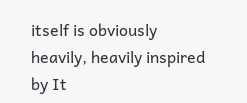itself is obviously heavily, heavily inspired by It